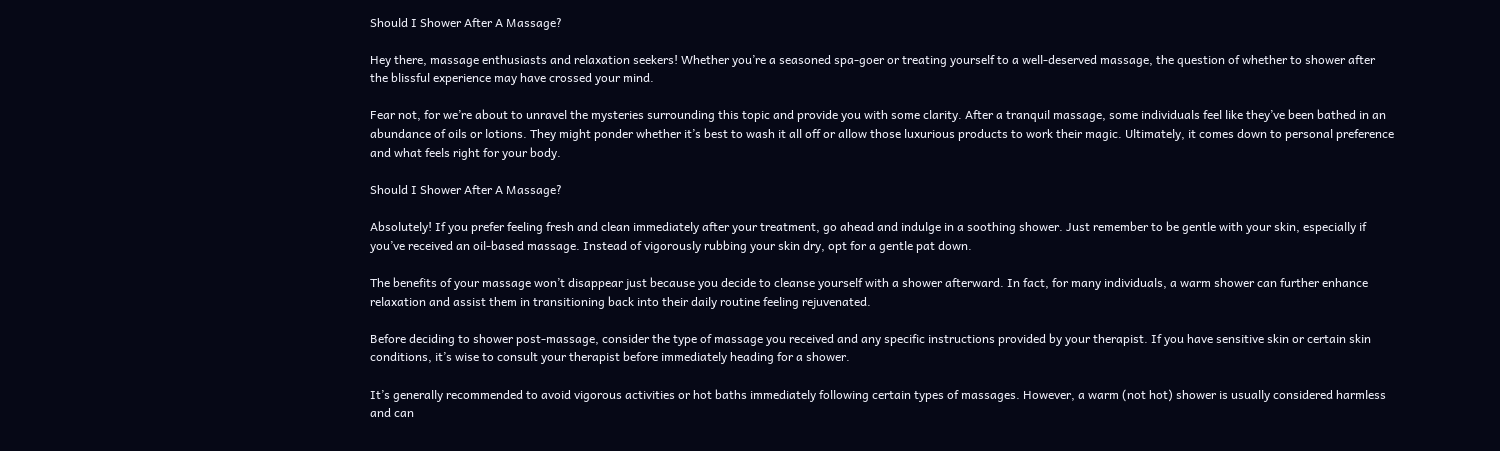Should I Shower After A Massage?

Hey there, massage enthusiasts and relaxation seekers! Whether you’re a seasoned spa-goer or treating yourself to a well-deserved massage, the question of whether to shower after the blissful experience may have crossed your mind.

Fear not, for we’re about to unravel the mysteries surrounding this topic and provide you with some clarity. After a tranquil massage, some individuals feel like they’ve been bathed in an abundance of oils or lotions. They might ponder whether it’s best to wash it all off or allow those luxurious products to work their magic. Ultimately, it comes down to personal preference and what feels right for your body.

Should I Shower After A Massage?

Absolutely! If you prefer feeling fresh and clean immediately after your treatment, go ahead and indulge in a soothing shower. Just remember to be gentle with your skin, especially if you’ve received an oil-based massage. Instead of vigorously rubbing your skin dry, opt for a gentle pat down.

The benefits of your massage won’t disappear just because you decide to cleanse yourself with a shower afterward. In fact, for many individuals, a warm shower can further enhance relaxation and assist them in transitioning back into their daily routine feeling rejuvenated.

Before deciding to shower post-massage, consider the type of massage you received and any specific instructions provided by your therapist. If you have sensitive skin or certain skin conditions, it’s wise to consult your therapist before immediately heading for a shower.

It’s generally recommended to avoid vigorous activities or hot baths immediately following certain types of massages. However, a warm (not hot) shower is usually considered harmless and can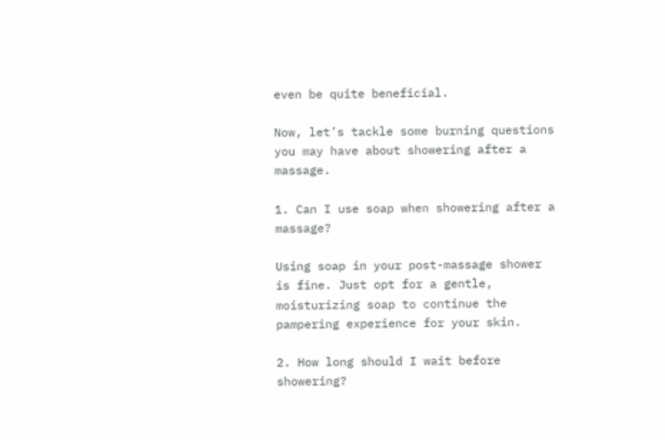even be quite beneficial.

Now, let’s tackle some burning questions you may have about showering after a massage.

1. Can I use soap when showering after a massage?

Using soap in your post-massage shower is fine. Just opt for a gentle, moisturizing soap to continue the pampering experience for your skin.

2. How long should I wait before showering?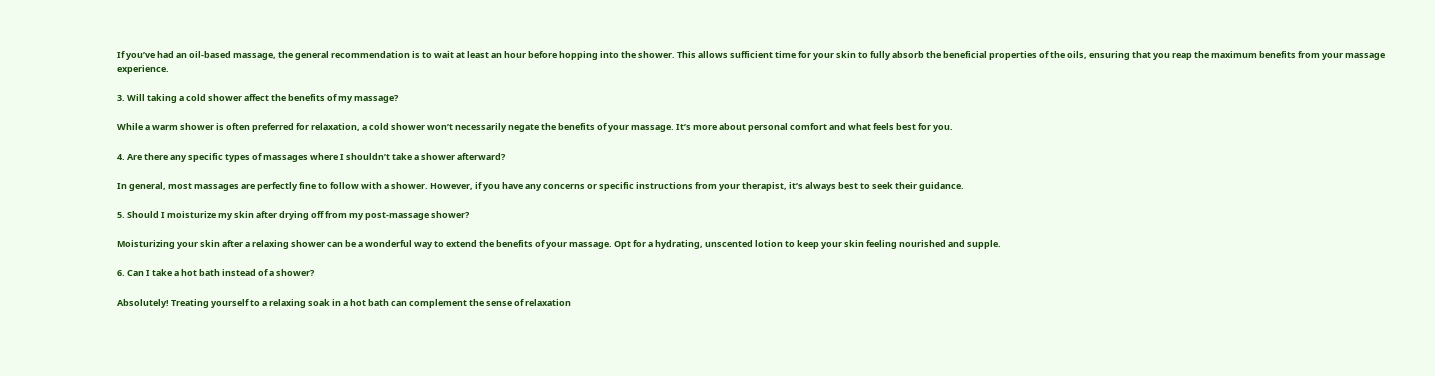If you’ve had an oil-based massage, the general recommendation is to wait at least an hour before hopping into the shower. This allows sufficient time for your skin to fully absorb the beneficial properties of the oils, ensuring that you reap the maximum benefits from your massage experience.

3. Will taking a cold shower affect the benefits of my massage?

While a warm shower is often preferred for relaxation, a cold shower won’t necessarily negate the benefits of your massage. It’s more about personal comfort and what feels best for you.

4. Are there any specific types of massages where I shouldn’t take a shower afterward?

In general, most massages are perfectly fine to follow with a shower. However, if you have any concerns or specific instructions from your therapist, it’s always best to seek their guidance.

5. Should I moisturize my skin after drying off from my post-massage shower?

Moisturizing your skin after a relaxing shower can be a wonderful way to extend the benefits of your massage. Opt for a hydrating, unscented lotion to keep your skin feeling nourished and supple.

6. Can I take a hot bath instead of a shower?

Absolutely! Treating yourself to a relaxing soak in a hot bath can complement the sense of relaxation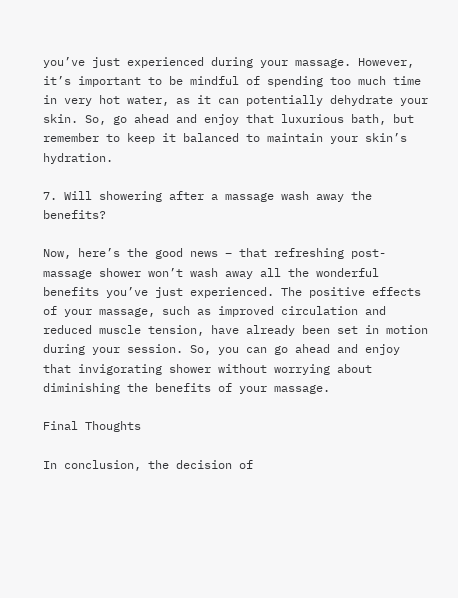you’ve just experienced during your massage. However, it’s important to be mindful of spending too much time in very hot water, as it can potentially dehydrate your skin. So, go ahead and enjoy that luxurious bath, but remember to keep it balanced to maintain your skin’s hydration.

7. Will showering after a massage wash away the benefits?

Now, here’s the good news – that refreshing post-massage shower won’t wash away all the wonderful benefits you’ve just experienced. The positive effects of your massage, such as improved circulation and reduced muscle tension, have already been set in motion during your session. So, you can go ahead and enjoy that invigorating shower without worrying about diminishing the benefits of your massage.

Final Thoughts

In conclusion, the decision of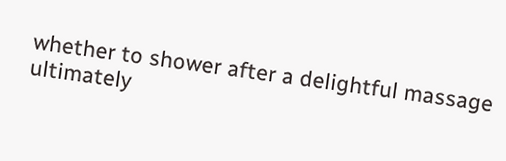whether to shower after a delightful massage ultimately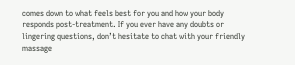comes down to what feels best for you and how your body responds post-treatment. If you ever have any doubts or lingering questions, don’t hesitate to chat with your friendly massage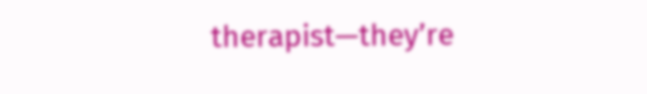therapist—they’re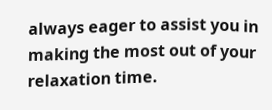always eager to assist you in making the most out of your relaxation time.